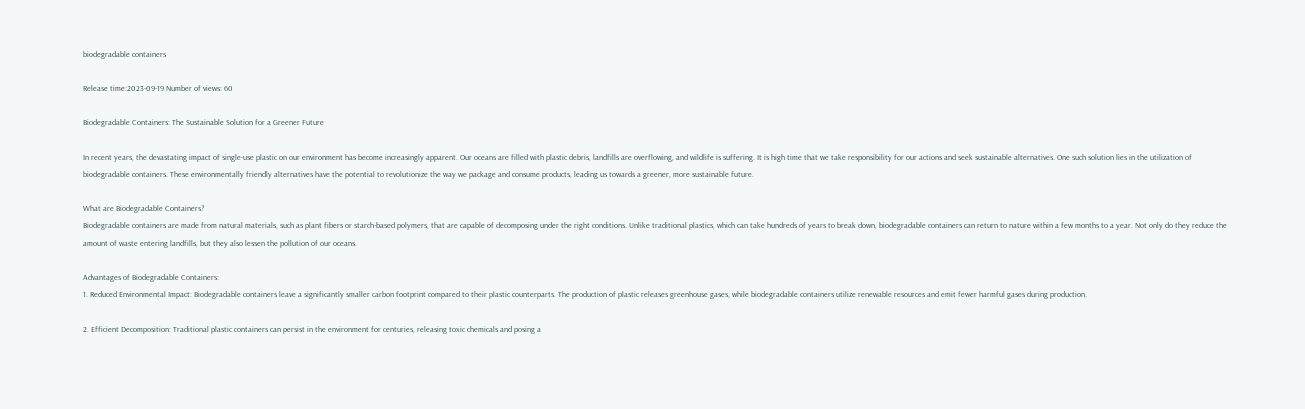biodegradable containers

Release time:2023-09-19 Number of views: 60

Biodegradable Containers: The Sustainable Solution for a Greener Future

In recent years, the devastating impact of single-use plastic on our environment has become increasingly apparent. Our oceans are filled with plastic debris, landfills are overflowing, and wildlife is suffering. It is high time that we take responsibility for our actions and seek sustainable alternatives. One such solution lies in the utilization of biodegradable containers. These environmentally friendly alternatives have the potential to revolutionize the way we package and consume products, leading us towards a greener, more sustainable future.

What are Biodegradable Containers?
Biodegradable containers are made from natural materials, such as plant fibers or starch-based polymers, that are capable of decomposing under the right conditions. Unlike traditional plastics, which can take hundreds of years to break down, biodegradable containers can return to nature within a few months to a year. Not only do they reduce the amount of waste entering landfills, but they also lessen the pollution of our oceans.

Advantages of Biodegradable Containers:
1. Reduced Environmental Impact: Biodegradable containers leave a significantly smaller carbon footprint compared to their plastic counterparts. The production of plastic releases greenhouse gases, while biodegradable containers utilize renewable resources and emit fewer harmful gases during production.

2. Efficient Decomposition: Traditional plastic containers can persist in the environment for centuries, releasing toxic chemicals and posing a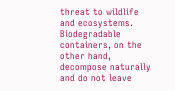threat to wildlife and ecosystems. Biodegradable containers, on the other hand, decompose naturally and do not leave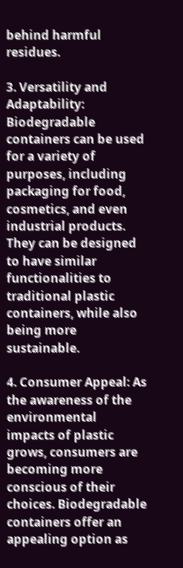behind harmful residues.

3. Versatility and Adaptability: Biodegradable containers can be used for a variety of purposes, including packaging for food, cosmetics, and even industrial products. They can be designed to have similar functionalities to traditional plastic containers, while also being more sustainable.

4. Consumer Appeal: As the awareness of the environmental impacts of plastic grows, consumers are becoming more conscious of their choices. Biodegradable containers offer an appealing option as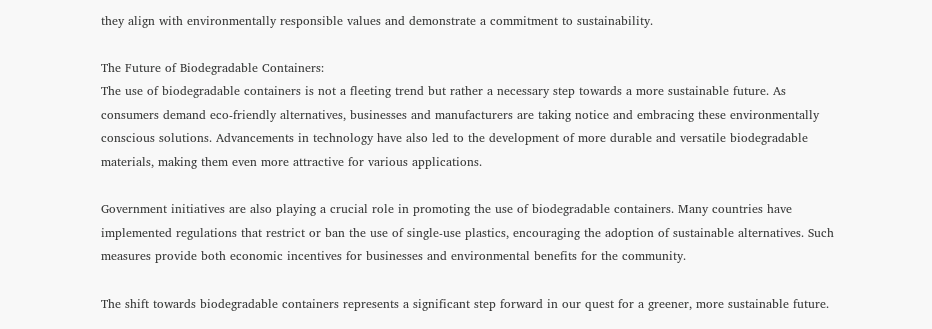they align with environmentally responsible values and demonstrate a commitment to sustainability.

The Future of Biodegradable Containers:
The use of biodegradable containers is not a fleeting trend but rather a necessary step towards a more sustainable future. As consumers demand eco-friendly alternatives, businesses and manufacturers are taking notice and embracing these environmentally conscious solutions. Advancements in technology have also led to the development of more durable and versatile biodegradable materials, making them even more attractive for various applications.

Government initiatives are also playing a crucial role in promoting the use of biodegradable containers. Many countries have implemented regulations that restrict or ban the use of single-use plastics, encouraging the adoption of sustainable alternatives. Such measures provide both economic incentives for businesses and environmental benefits for the community.

The shift towards biodegradable containers represents a significant step forward in our quest for a greener, more sustainable future.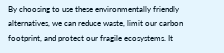By choosing to use these environmentally friendly alternatives, we can reduce waste, limit our carbon footprint, and protect our fragile ecosystems. It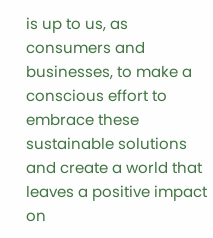is up to us, as consumers and businesses, to make a conscious effort to embrace these sustainable solutions and create a world that leaves a positive impact on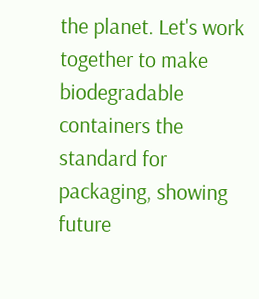the planet. Let's work together to make biodegradable containers the standard for packaging, showing future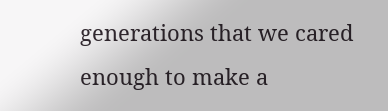generations that we cared enough to make a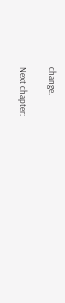change.

Next chapter: